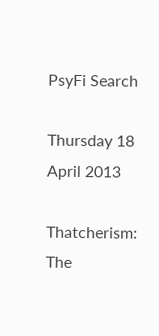PsyFi Search

Thursday 18 April 2013

Thatcherism: The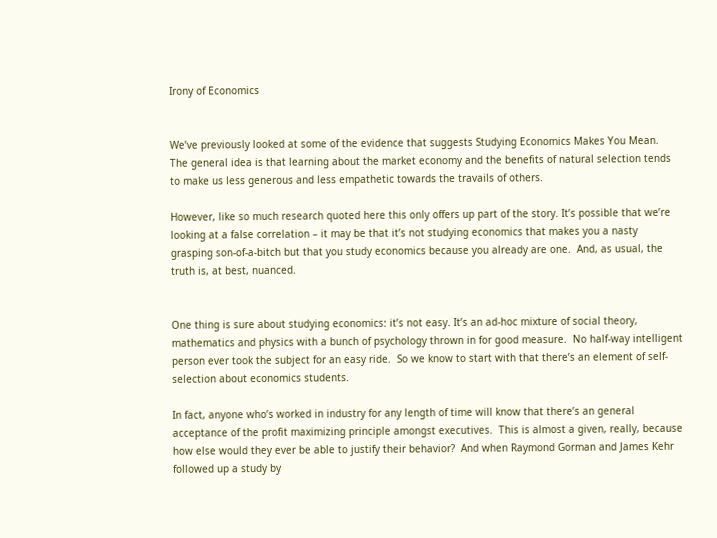Irony of Economics


We’ve previously looked at some of the evidence that suggests Studying Economics Makes You Mean.  The general idea is that learning about the market economy and the benefits of natural selection tends to make us less generous and less empathetic towards the travails of others.

However, like so much research quoted here this only offers up part of the story. It’s possible that we’re looking at a false correlation – it may be that it’s not studying economics that makes you a nasty grasping son-of-a-bitch but that you study economics because you already are one.  And, as usual, the truth is, at best, nuanced.


One thing is sure about studying economics: it’s not easy. It’s an ad-hoc mixture of social theory, mathematics and physics with a bunch of psychology thrown in for good measure.  No half-way intelligent person ever took the subject for an easy ride.  So we know to start with that there’s an element of self-selection about economics students.

In fact, anyone who’s worked in industry for any length of time will know that there’s an general acceptance of the profit maximizing principle amongst executives.  This is almost a given, really, because how else would they ever be able to justify their behavior?  And when Raymond Gorman and James Kehr followed up a study by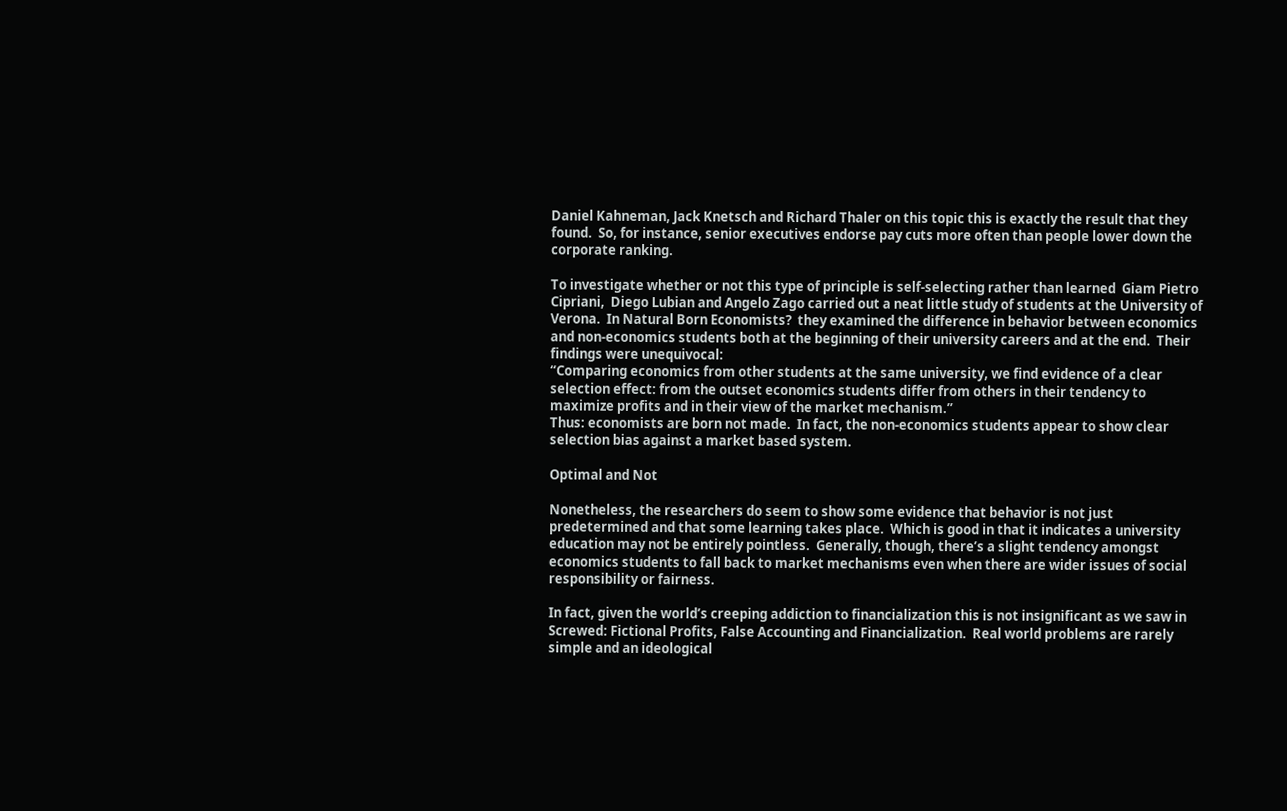Daniel Kahneman, Jack Knetsch and Richard Thaler on this topic this is exactly the result that they found.  So, for instance, senior executives endorse pay cuts more often than people lower down the corporate ranking.

To investigate whether or not this type of principle is self-selecting rather than learned  Giam Pietro Cipriani,  Diego Lubian and Angelo Zago carried out a neat little study of students at the University of Verona.  In Natural Born Economists?  they examined the difference in behavior between economics and non-economics students both at the beginning of their university careers and at the end.  Their findings were unequivocal:
“Comparing economics from other students at the same university, we find evidence of a clear selection effect: from the outset economics students differ from others in their tendency to maximize profits and in their view of the market mechanism.”
Thus: economists are born not made.  In fact, the non-economics students appear to show clear selection bias against a market based system.

Optimal and Not

Nonetheless, the researchers do seem to show some evidence that behavior is not just predetermined and that some learning takes place.  Which is good in that it indicates a university education may not be entirely pointless.  Generally, though, there’s a slight tendency amongst economics students to fall back to market mechanisms even when there are wider issues of social responsibility or fairness.

In fact, given the world’s creeping addiction to financialization this is not insignificant as we saw in Screwed: Fictional Profits, False Accounting and Financialization.  Real world problems are rarely simple and an ideological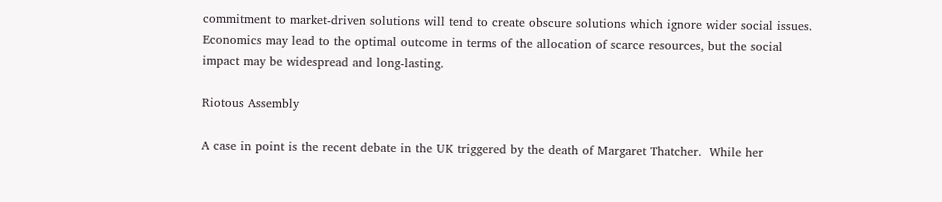commitment to market-driven solutions will tend to create obscure solutions which ignore wider social issues.  Economics may lead to the optimal outcome in terms of the allocation of scarce resources, but the social impact may be widespread and long-lasting.

Riotous Assembly

A case in point is the recent debate in the UK triggered by the death of Margaret Thatcher.  While her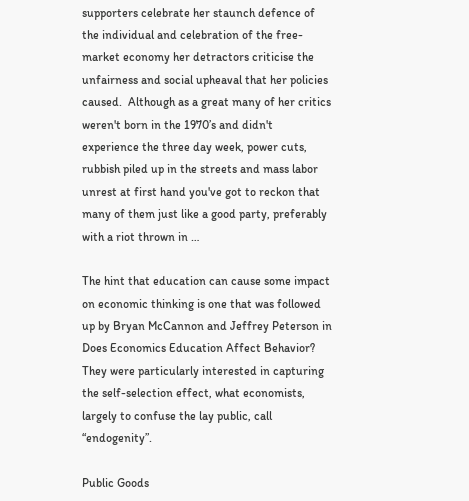supporters celebrate her staunch defence of the individual and celebration of the free-market economy her detractors criticise the unfairness and social upheaval that her policies caused.  Although as a great many of her critics weren't born in the 1970’s and didn't experience the three day week, power cuts, rubbish piled up in the streets and mass labor unrest at first hand you've got to reckon that many of them just like a good party, preferably with a riot thrown in …

The hint that education can cause some impact on economic thinking is one that was followed up by Bryan McCannon and Jeffrey Peterson in Does Economics Education Affect Behavior?  They were particularly interested in capturing the self-selection effect, what economists, largely to confuse the lay public, call “endogenity”.

Public Goods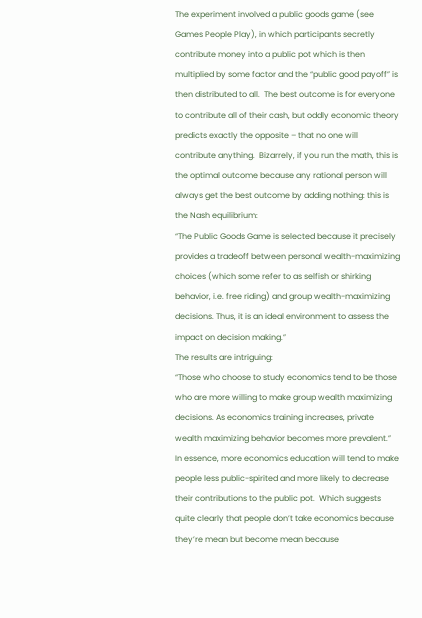The experiment involved a public goods game (see Games People Play), in which participants secretly contribute money into a public pot which is then multiplied by some factor and the “public good payoff” is then distributed to all.  The best outcome is for everyone to contribute all of their cash, but oddly economic theory predicts exactly the opposite – that no one will contribute anything.  Bizarrely, if you run the math, this is the optimal outcome because any rational person will always get the best outcome by adding nothing: this is the Nash equilibrium:
“The Public Goods Game is selected because it precisely provides a tradeoff between personal wealth-maximizing choices (which some refer to as selfish or shirking behavior, i.e. free riding) and group wealth-maximizing decisions. Thus, it is an ideal environment to assess the impact on decision making.”
The results are intriguing:
“Those who choose to study economics tend to be those who are more willing to make group wealth maximizing decisions. As economics training increases, private wealth maximizing behavior becomes more prevalent.”
In essence, more economics education will tend to make people less public-spirited and more likely to decrease their contributions to the public pot.  Which suggests quite clearly that people don’t take economics because they’re mean but become mean because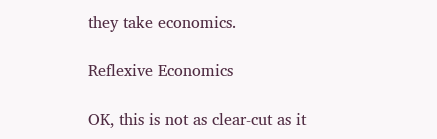they take economics.

Reflexive Economics

OK, this is not as clear-cut as it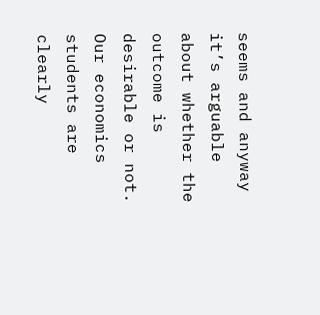seems and anyway it’s arguable about whether the outcome is desirable or not. Our economics students are clearly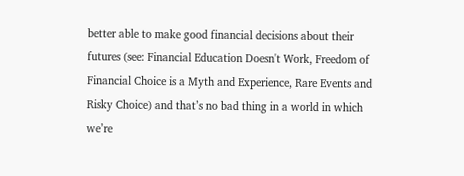better able to make good financial decisions about their futures (see: Financial Education Doesn't Work, Freedom of Financial Choice is a Myth and Experience, Rare Events and Risky Choice) and that’s no bad thing in a world in which we’re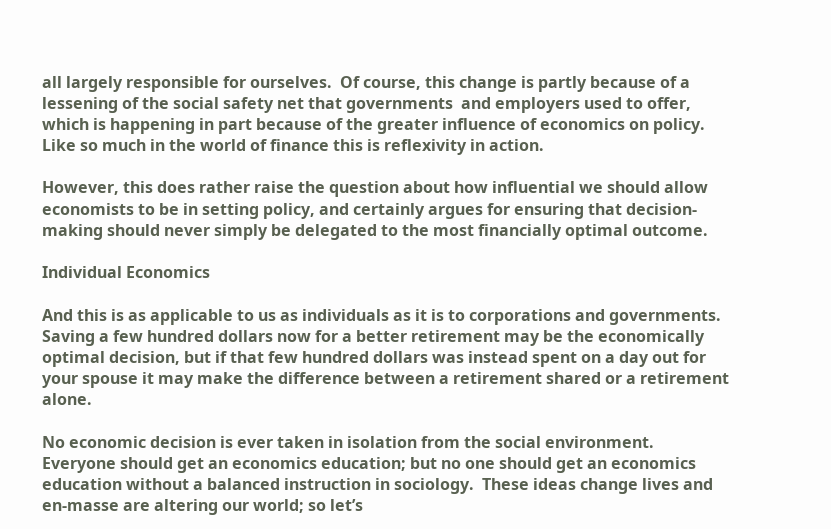all largely responsible for ourselves.  Of course, this change is partly because of a lessening of the social safety net that governments  and employers used to offer, which is happening in part because of the greater influence of economics on policy.  Like so much in the world of finance this is reflexivity in action.

However, this does rather raise the question about how influential we should allow economists to be in setting policy, and certainly argues for ensuring that decision-making should never simply be delegated to the most financially optimal outcome.

Individual Economics

And this is as applicable to us as individuals as it is to corporations and governments.  Saving a few hundred dollars now for a better retirement may be the economically optimal decision, but if that few hundred dollars was instead spent on a day out for your spouse it may make the difference between a retirement shared or a retirement alone.

No economic decision is ever taken in isolation from the social environment.  Everyone should get an economics education; but no one should get an economics education without a balanced instruction in sociology.  These ideas change lives and en-masse are altering our world; so let’s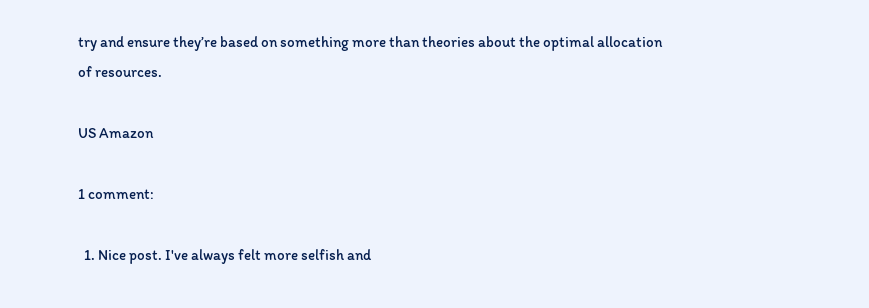try and ensure they’re based on something more than theories about the optimal allocation of resources.

US Amazon

1 comment:

  1. Nice post. I've always felt more selfish and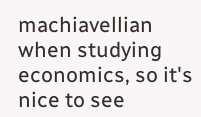machiavellian when studying economics, so it's nice to see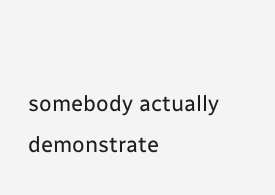somebody actually demonstrate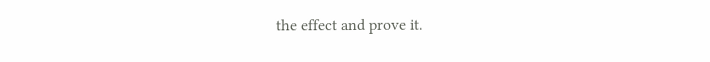the effect and prove it.